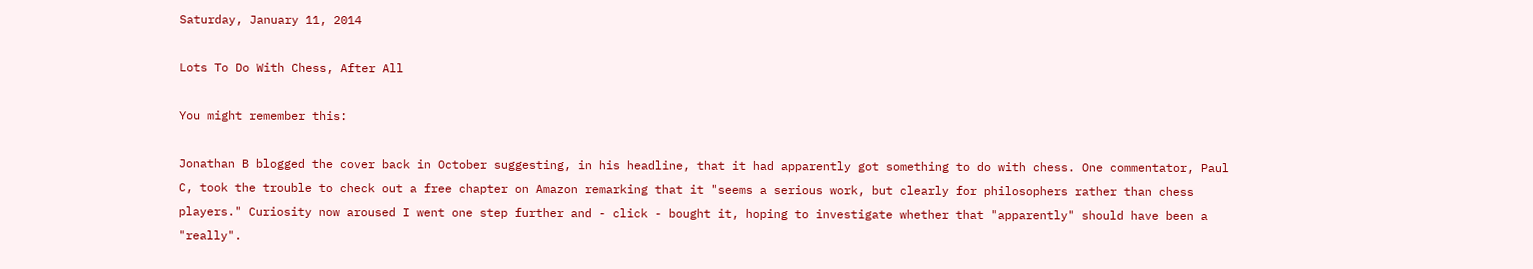Saturday, January 11, 2014

Lots To Do With Chess, After All

You might remember this:

Jonathan B blogged the cover back in October suggesting, in his headline, that it had apparently got something to do with chess. One commentator, Paul C, took the trouble to check out a free chapter on Amazon remarking that it "seems a serious work, but clearly for philosophers rather than chess players." Curiosity now aroused I went one step further and - click - bought it, hoping to investigate whether that "apparently" should have been a "really".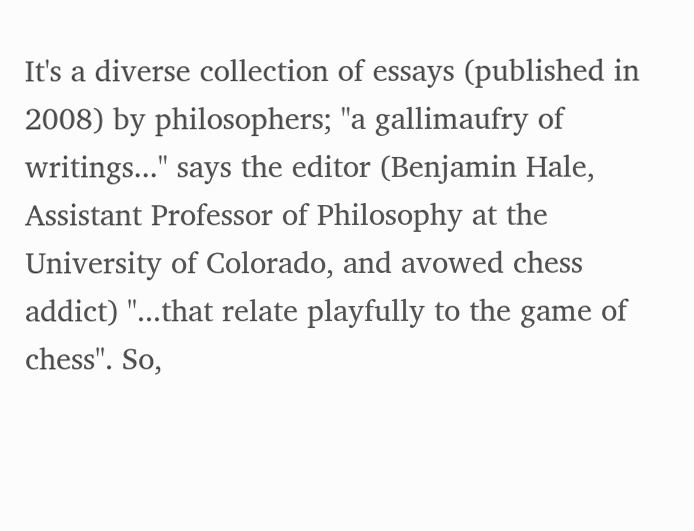It's a diverse collection of essays (published in 2008) by philosophers; "a gallimaufry of writings..." says the editor (Benjamin Hale, Assistant Professor of Philosophy at the University of Colorado, and avowed chess addict) "...that relate playfully to the game of chess". So,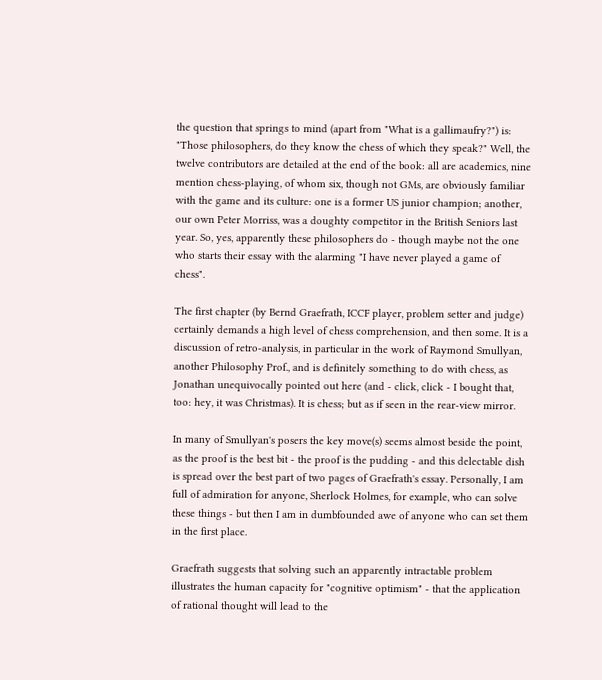the question that springs to mind (apart from "What is a gallimaufry?") is: "Those philosophers, do they know the chess of which they speak?" Well, the twelve contributors are detailed at the end of the book: all are academics, nine mention chess-playing, of whom six, though not GMs, are obviously familiar with the game and its culture: one is a former US junior champion; another, our own Peter Morriss, was a doughty competitor in the British Seniors last year. So, yes, apparently these philosophers do - though maybe not the one who starts their essay with the alarming "I have never played a game of chess".

The first chapter (by Bernd Graefrath, ICCF player, problem setter and judge) certainly demands a high level of chess comprehension, and then some. It is a discussion of retro-analysis, in particular in the work of Raymond Smullyan, another Philosophy Prof., and is definitely something to do with chess, as Jonathan unequivocally pointed out here (and - click, click - I bought that, too: hey, it was Christmas). It is chess; but as if seen in the rear-view mirror.

In many of Smullyan's posers the key move(s) seems almost beside the point, as the proof is the best bit - the proof is the pudding - and this delectable dish is spread over the best part of two pages of Graefrath's essay. Personally, I am full of admiration for anyone, Sherlock Holmes, for example, who can solve these things - but then I am in dumbfounded awe of anyone who can set them in the first place.

Graefrath suggests that solving such an apparently intractable problem illustrates the human capacity for "cognitive optimism" - that the application of rational thought will lead to the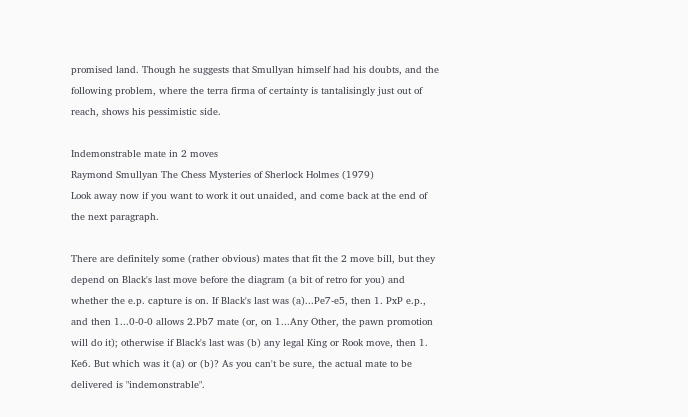promised land. Though he suggests that Smullyan himself had his doubts, and the following problem, where the terra firma of certainty is tantalisingly just out of reach, shows his pessimistic side.

Indemonstrable mate in 2 moves
Raymond Smullyan The Chess Mysteries of Sherlock Holmes (1979)
Look away now if you want to work it out unaided, and come back at the end of the next paragraph.

There are definitely some (rather obvious) mates that fit the 2 move bill, but they depend on Black's last move before the diagram (a bit of retro for you) and whether the e.p. capture is on. If Black's last was (a)...Pe7-e5, then 1. PxP e.p., and then 1...0-0-0 allows 2.Pb7 mate (or, on 1...Any Other, the pawn promotion will do it); otherwise if Black's last was (b) any legal King or Rook move, then 1. Ke6. But which was it (a) or (b)? As you can't be sure, the actual mate to be delivered is "indemonstrable".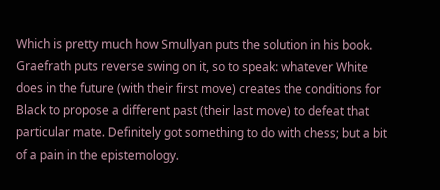Which is pretty much how Smullyan puts the solution in his book. Graefrath puts reverse swing on it, so to speak: whatever White does in the future (with their first move) creates the conditions for Black to propose a different past (their last move) to defeat that particular mate. Definitely got something to do with chess; but a bit of a pain in the epistemology.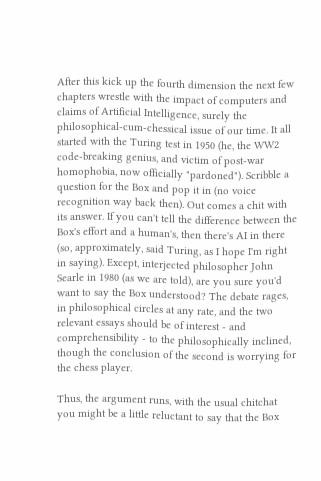After this kick up the fourth dimension the next few chapters wrestle with the impact of computers and claims of Artificial Intelligence, surely the philosophical-cum-chessical issue of our time. It all started with the Turing test in 1950 (he, the WW2 code-breaking genius, and victim of post-war homophobia, now officially "pardoned"). Scribble a question for the Box and pop it in (no voice recognition way back then). Out comes a chit with its answer. If you can't tell the difference between the Box's effort and a human's, then there's AI in there (so, approximately, said Turing, as I hope I'm right in saying). Except, interjected philosopher John Searle in 1980 (as we are told), are you sure you'd want to say the Box understood? The debate rages, in philosophical circles at any rate, and the two relevant essays should be of interest - and comprehensibility - to the philosophically inclined, though the conclusion of the second is worrying for the chess player.

Thus, the argument runs, with the usual chitchat you might be a little reluctant to say that the Box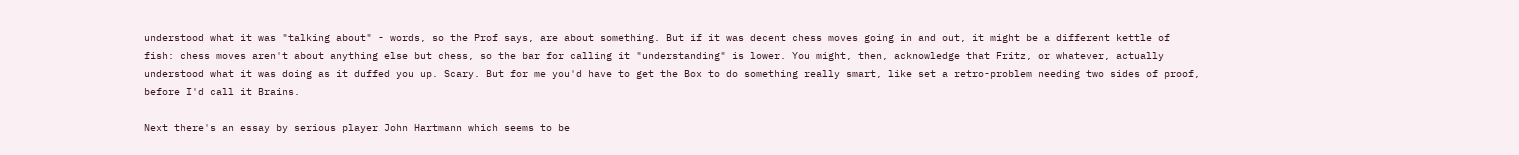understood what it was "talking about" - words, so the Prof says, are about something. But if it was decent chess moves going in and out, it might be a different kettle of fish: chess moves aren't about anything else but chess, so the bar for calling it "understanding" is lower. You might, then, acknowledge that Fritz, or whatever, actually understood what it was doing as it duffed you up. Scary. But for me you'd have to get the Box to do something really smart, like set a retro-problem needing two sides of proof, before I'd call it Brains.

Next there's an essay by serious player John Hartmann which seems to be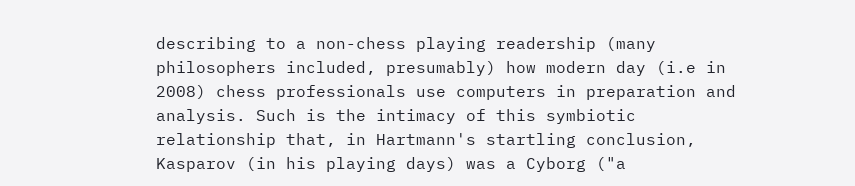describing to a non-chess playing readership (many philosophers included, presumably) how modern day (i.e in 2008) chess professionals use computers in preparation and analysis. Such is the intimacy of this symbiotic relationship that, in Hartmann's startling conclusion, Kasparov (in his playing days) was a Cyborg ("a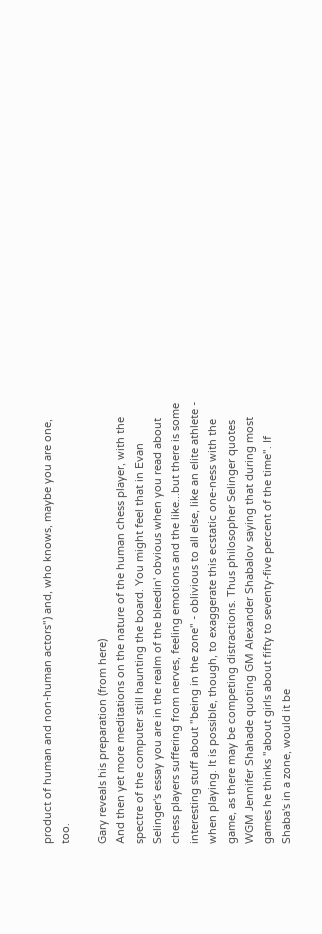product of human and non-human actors") and, who knows, maybe you are one, too.

Gary reveals his preparation (from here)
And then yet more meditations on the nature of the human chess player, with the spectre of the computer still haunting the board. You might feel that in Evan Selinger's essay you are in the realm of the bleedin' obvious when you read about chess players suffering from nerves, feeling emotions and the like...but there is some interesting stuff about "being in the zone" - oblivious to all else, like an elite athlete - when playing. It is possible, though, to exaggerate this ecstatic one-ness with the game, as there may be competing distractions. Thus philosopher Selinger quotes WGM Jennifer Shahade quoting GM Alexander Shabalov saying that during most games he thinks "about girls about fifty to seventy-five percent of the time". If Shaba's in a zone, would it be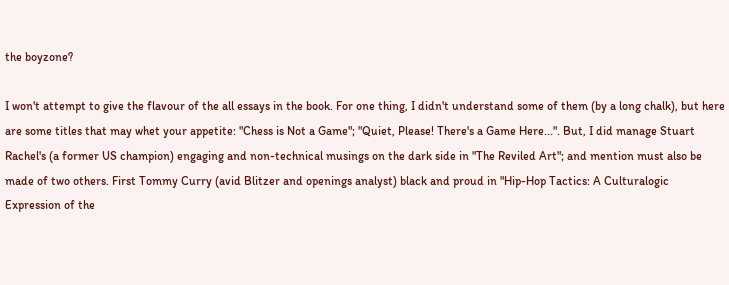the boyzone?

I won't attempt to give the flavour of the all essays in the book. For one thing, I didn't understand some of them (by a long chalk), but here are some titles that may whet your appetite: "Chess is Not a Game"; "Quiet, Please! There's a Game Here...". But, I did manage Stuart Rachel's (a former US champion) engaging and non-technical musings on the dark side in "The Reviled Art"; and mention must also be made of two others. First Tommy Curry (avid Blitzer and openings analyst) black and proud in "Hip-Hop Tactics: A Culturalogic Expression of the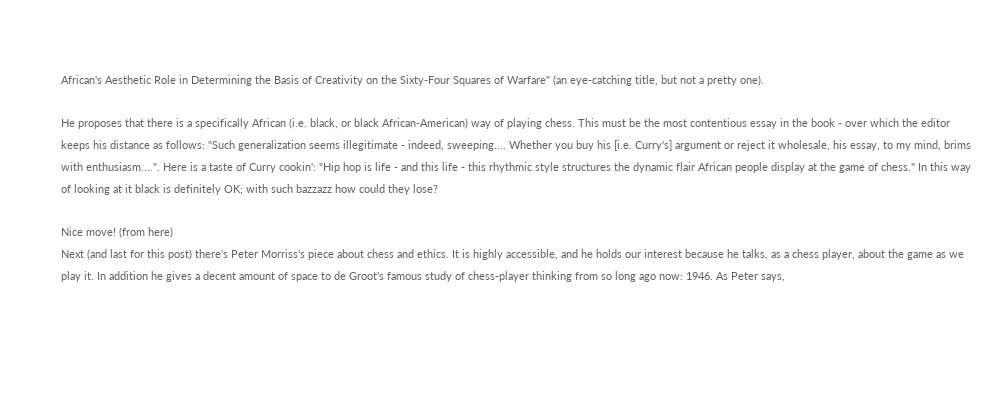African's Aesthetic Role in Determining the Basis of Creativity on the Sixty-Four Squares of Warfare" (an eye-catching title, but not a pretty one).

He proposes that there is a specifically African (i.e. black, or black African-American) way of playing chess. This must be the most contentious essay in the book - over which the editor keeps his distance as follows: "Such generalization seems illegitimate - indeed, sweeping.... Whether you buy his [i.e. Curry's] argument or reject it wholesale, his essay, to my mind, brims with enthusiasm....". Here is a taste of Curry cookin': "Hip hop is life - and this life - this rhythmic style structures the dynamic flair African people display at the game of chess." In this way of looking at it black is definitely OK; with such bazzazz how could they lose?

Nice move! (from here)
Next (and last for this post) there's Peter Morriss's piece about chess and ethics. It is highly accessible, and he holds our interest because he talks, as a chess player, about the game as we play it. In addition he gives a decent amount of space to de Groot's famous study of chess-player thinking from so long ago now: 1946. As Peter says,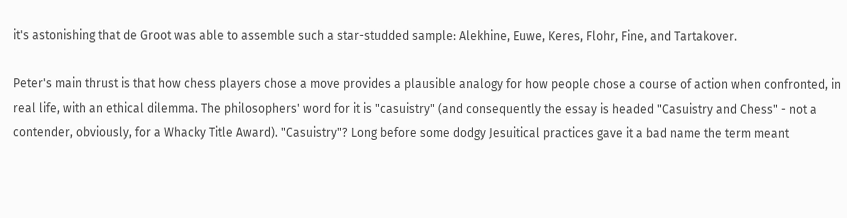it's astonishing that de Groot was able to assemble such a star-studded sample: Alekhine, Euwe, Keres, Flohr, Fine, and Tartakover.

Peter's main thrust is that how chess players chose a move provides a plausible analogy for how people chose a course of action when confronted, in real life, with an ethical dilemma. The philosophers' word for it is "casuistry" (and consequently the essay is headed "Casuistry and Chess" - not a contender, obviously, for a Whacky Title Award). "Casuistry"? Long before some dodgy Jesuitical practices gave it a bad name the term meant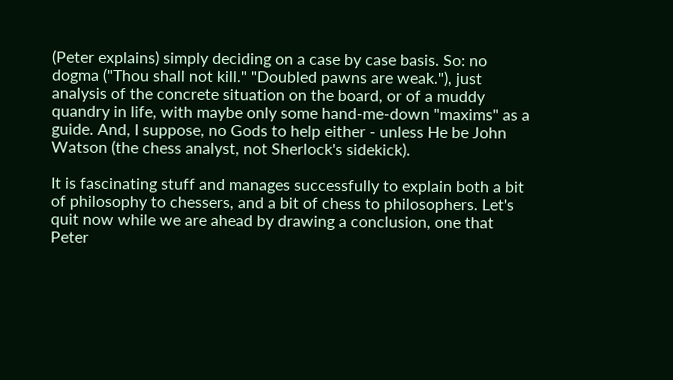(Peter explains) simply deciding on a case by case basis. So: no dogma ("Thou shall not kill." "Doubled pawns are weak."), just analysis of the concrete situation on the board, or of a muddy quandry in life, with maybe only some hand-me-down "maxims" as a guide. And, I suppose, no Gods to help either - unless He be John Watson (the chess analyst, not Sherlock's sidekick).

It is fascinating stuff and manages successfully to explain both a bit of philosophy to chessers, and a bit of chess to philosophers. Let's quit now while we are ahead by drawing a conclusion, one that Peter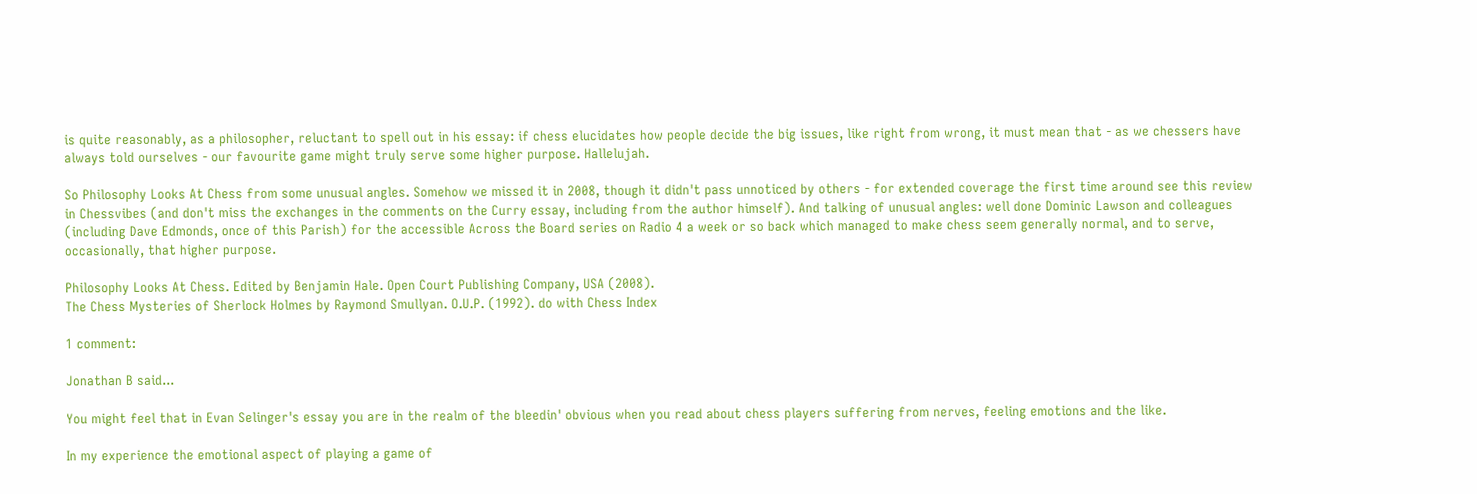is quite reasonably, as a philosopher, reluctant to spell out in his essay: if chess elucidates how people decide the big issues, like right from wrong, it must mean that - as we chessers have always told ourselves - our favourite game might truly serve some higher purpose. Hallelujah.

So Philosophy Looks At Chess from some unusual angles. Somehow we missed it in 2008, though it didn't pass unnoticed by others - for extended coverage the first time around see this review in Chessvibes (and don't miss the exchanges in the comments on the Curry essay, including from the author himself). And talking of unusual angles: well done Dominic Lawson and colleagues (including Dave Edmonds, once of this Parish) for the accessible Across the Board series on Radio 4 a week or so back which managed to make chess seem generally normal, and to serve, occasionally, that higher purpose.

Philosophy Looks At Chess. Edited by Benjamin Hale. Open Court Publishing Company, USA (2008).
The Chess Mysteries of Sherlock Holmes by Raymond Smullyan. O.U.P. (1992). do with Chess Index

1 comment:

Jonathan B said...

You might feel that in Evan Selinger's essay you are in the realm of the bleedin' obvious when you read about chess players suffering from nerves, feeling emotions and the like.

In my experience the emotional aspect of playing a game of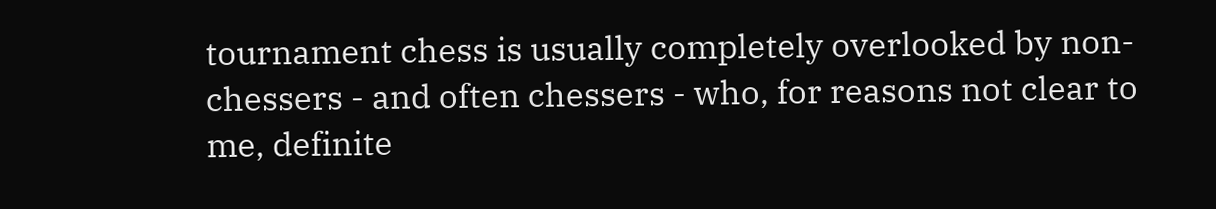tournament chess is usually completely overlooked by non-chessers - and often chessers - who, for reasons not clear to me, definite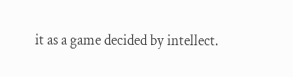it as a game decided by intellect.